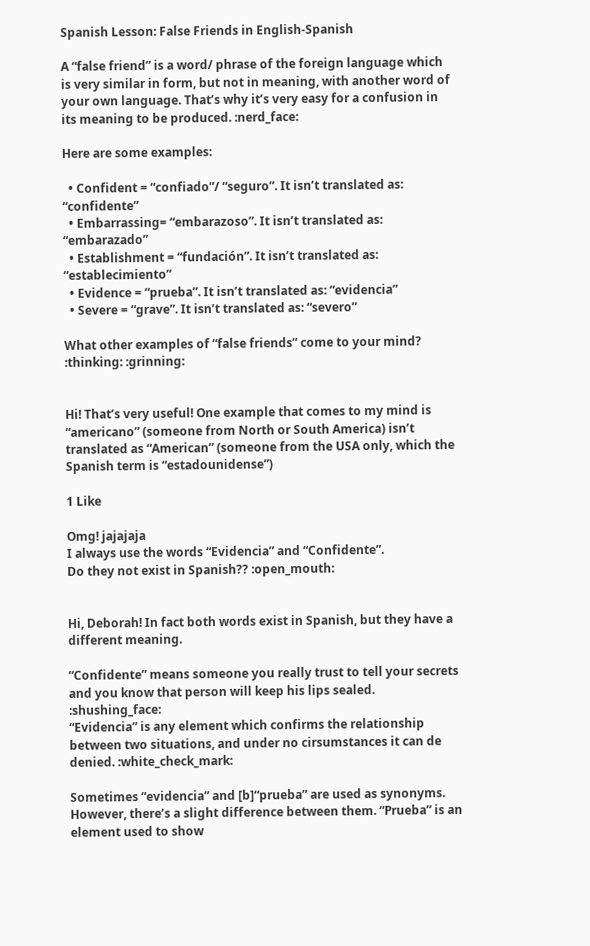Spanish Lesson: False Friends in English-Spanish

A “false friend” is a word/ phrase of the foreign language which is very similar in form, but not in meaning, with another word of your own language. That’s why it’s very easy for a confusion in its meaning to be produced. :nerd_face:

Here are some examples:

  • Confident = “confiado”/ “seguro”. It isn’t translated as: “confidente”
  • Embarrassing= “embarazoso”. It isn’t translated as: “embarazado”
  • Establishment = “fundación”. It isn’t translated as: “establecimiento”
  • Evidence = “prueba”. It isn’t translated as: “evidencia”
  • Severe = “grave”. It isn’t translated as: “severo”

What other examples of “false friends” come to your mind? :thinking: :grinning:


Hi! That’s very useful! One example that comes to my mind is “americano” (someone from North or South America) isn’t translated as “American” (someone from the USA only, which the Spanish term is “estadounidense”)

1 Like

Omg! jajajaja
I always use the words “Evidencia” and “Confidente”.
Do they not exist in Spanish?? :open_mouth:


Hi, Deborah! In fact both words exist in Spanish, but they have a different meaning.

“Confidente” means someone you really trust to tell your secrets and you know that person will keep his lips sealed. :shushing_face:
“Evidencia” is any element which confirms the relationship between two situations, and under no cirsumstances it can de denied. :white_check_mark:

Sometimes “evidencia” and [b]“prueba” are used as synonyms. However, there’s a slight difference between them. “Prueba” is an element used to show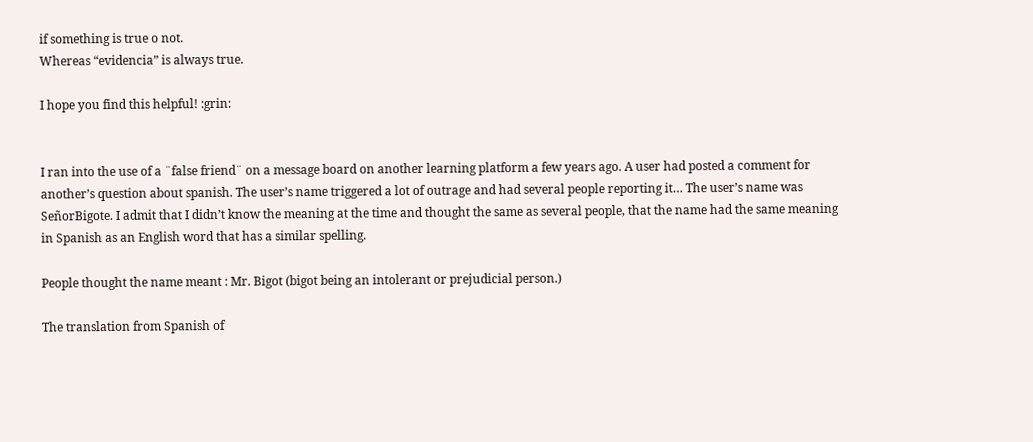if something is true o not.
Whereas “evidencia” is always true.

I hope you find this helpful! :grin:


I ran into the use of a ¨false friend¨ on a message board on another learning platform a few years ago. A user had posted a comment for another’s question about spanish. The user’s name triggered a lot of outrage and had several people reporting it… The user’s name was SeñorBigote. I admit that I didn’t know the meaning at the time and thought the same as several people, that the name had the same meaning in Spanish as an English word that has a similar spelling.

People thought the name meant : Mr. Bigot (bigot being an intolerant or prejudicial person.)

The translation from Spanish of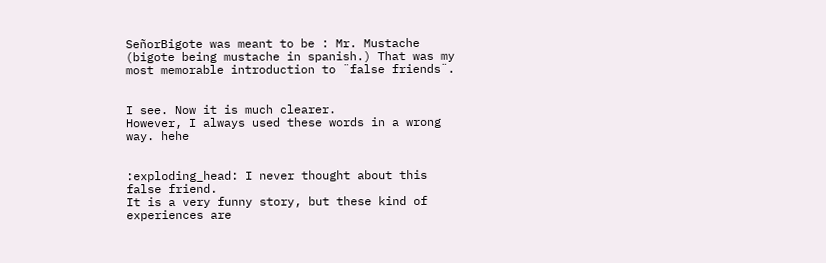SeñorBigote was meant to be : Mr. Mustache (bigote being mustache in spanish.) That was my most memorable introduction to ¨false friends¨.


I see. Now it is much clearer.
However, I always used these words in a wrong way. hehe


:exploding_head: I never thought about this false friend.
It is a very funny story, but these kind of experiences are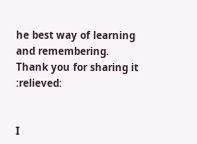he best way of learning and remembering.
Thank you for sharing it :relieved:


I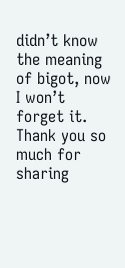didn’t know the meaning of bigot, now I won’t forget it. Thank you so much for sharing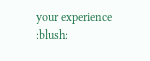your experience :blush: